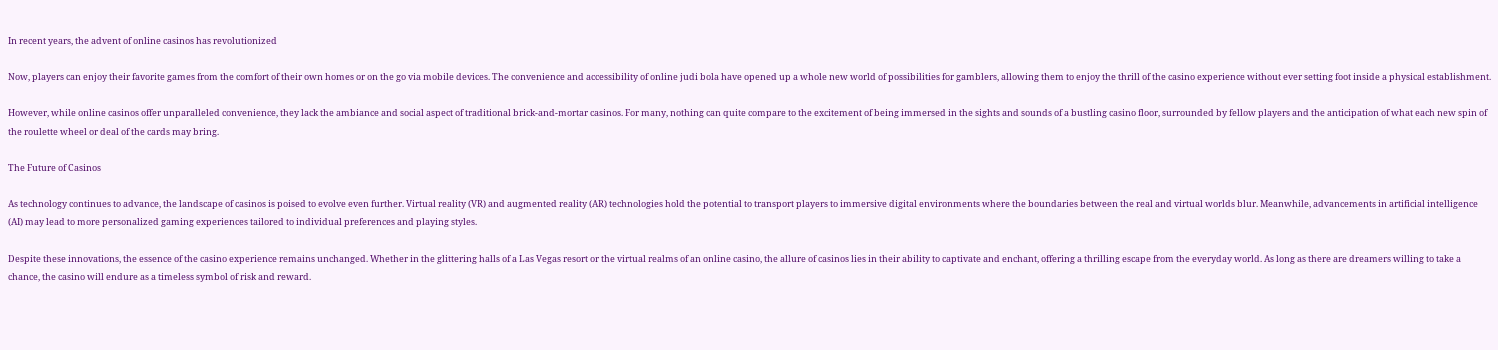In recent years, the advent of online casinos has revolutionized

Now, players can enjoy their favorite games from the comfort of their own homes or on the go via mobile devices. The convenience and accessibility of online judi bola have opened up a whole new world of possibilities for gamblers, allowing them to enjoy the thrill of the casino experience without ever setting foot inside a physical establishment.

However, while online casinos offer unparalleled convenience, they lack the ambiance and social aspect of traditional brick-and-mortar casinos. For many, nothing can quite compare to the excitement of being immersed in the sights and sounds of a bustling casino floor, surrounded by fellow players and the anticipation of what each new spin of the roulette wheel or deal of the cards may bring.

The Future of Casinos

As technology continues to advance, the landscape of casinos is poised to evolve even further. Virtual reality (VR) and augmented reality (AR) technologies hold the potential to transport players to immersive digital environments where the boundaries between the real and virtual worlds blur. Meanwhile, advancements in artificial intelligence (AI) may lead to more personalized gaming experiences tailored to individual preferences and playing styles.

Despite these innovations, the essence of the casino experience remains unchanged. Whether in the glittering halls of a Las Vegas resort or the virtual realms of an online casino, the allure of casinos lies in their ability to captivate and enchant, offering a thrilling escape from the everyday world. As long as there are dreamers willing to take a chance, the casino will endure as a timeless symbol of risk and reward.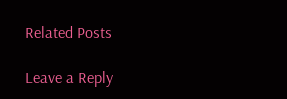Related Posts

Leave a Reply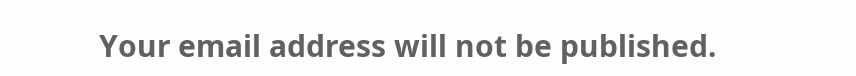Your email address will not be published.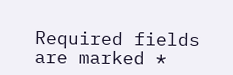Required fields are marked *